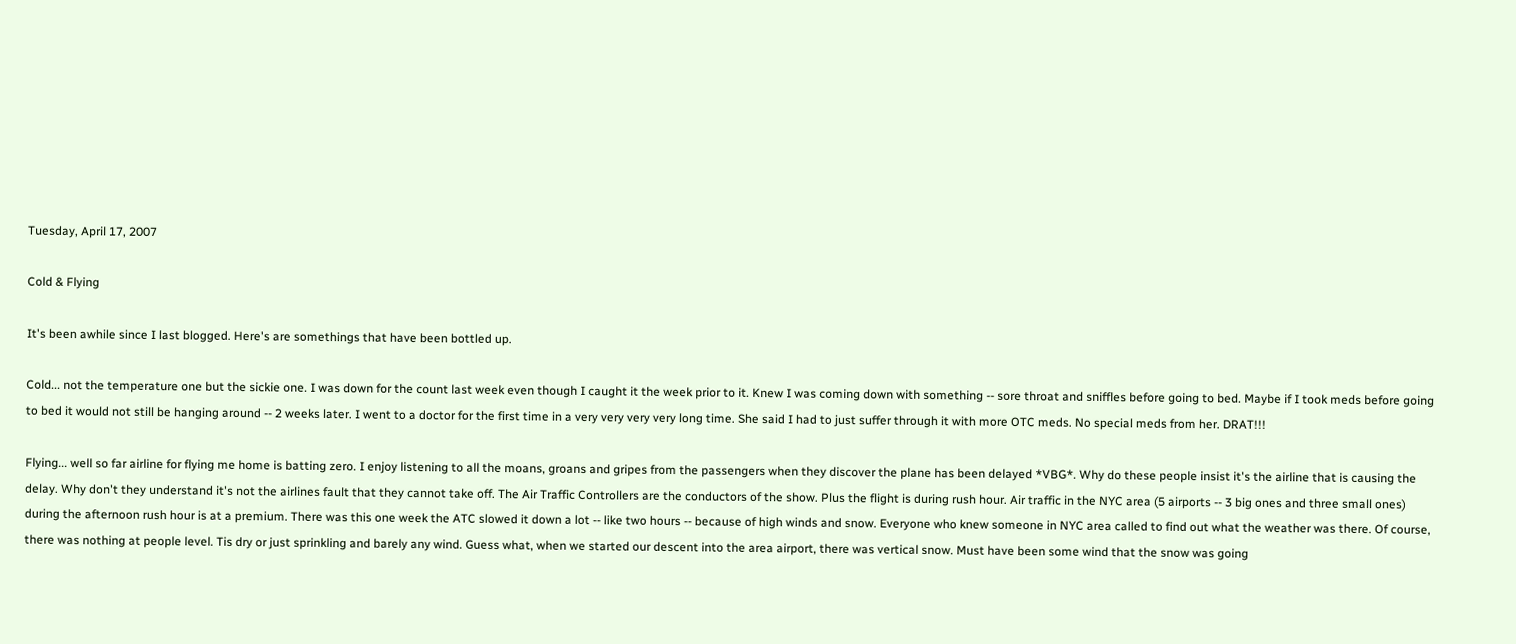Tuesday, April 17, 2007

Cold & Flying

It's been awhile since I last blogged. Here's are somethings that have been bottled up.

Cold... not the temperature one but the sickie one. I was down for the count last week even though I caught it the week prior to it. Knew I was coming down with something -- sore throat and sniffles before going to bed. Maybe if I took meds before going to bed it would not still be hanging around -- 2 weeks later. I went to a doctor for the first time in a very very very very long time. She said I had to just suffer through it with more OTC meds. No special meds from her. DRAT!!!

Flying... well so far airline for flying me home is batting zero. I enjoy listening to all the moans, groans and gripes from the passengers when they discover the plane has been delayed *VBG*. Why do these people insist it's the airline that is causing the delay. Why don't they understand it's not the airlines fault that they cannot take off. The Air Traffic Controllers are the conductors of the show. Plus the flight is during rush hour. Air traffic in the NYC area (5 airports -- 3 big ones and three small ones) during the afternoon rush hour is at a premium. There was this one week the ATC slowed it down a lot -- like two hours -- because of high winds and snow. Everyone who knew someone in NYC area called to find out what the weather was there. Of course, there was nothing at people level. Tis dry or just sprinkling and barely any wind. Guess what, when we started our descent into the area airport, there was vertical snow. Must have been some wind that the snow was going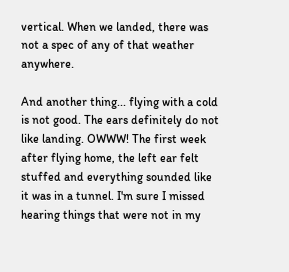vertical. When we landed, there was not a spec of any of that weather anywhere.

And another thing... flying with a cold is not good. The ears definitely do not like landing. OWWW! The first week after flying home, the left ear felt stuffed and everything sounded like it was in a tunnel. I'm sure I missed hearing things that were not in my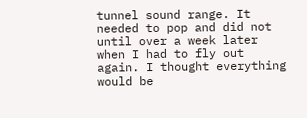tunnel sound range. It needed to pop and did not until over a week later when I had to fly out again. I thought everything would be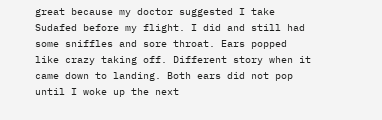great because my doctor suggested I take Sudafed before my flight. I did and still had some sniffles and sore throat. Ears popped like crazy taking off. Different story when it came down to landing. Both ears did not pop until I woke up the next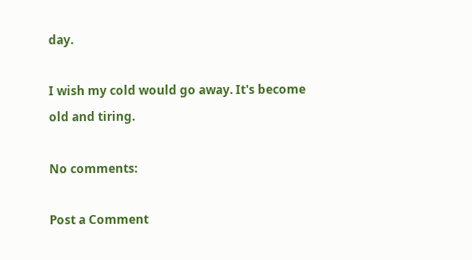day.

I wish my cold would go away. It's become old and tiring.

No comments:

Post a Comment